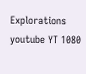Explorations youtube YT 1080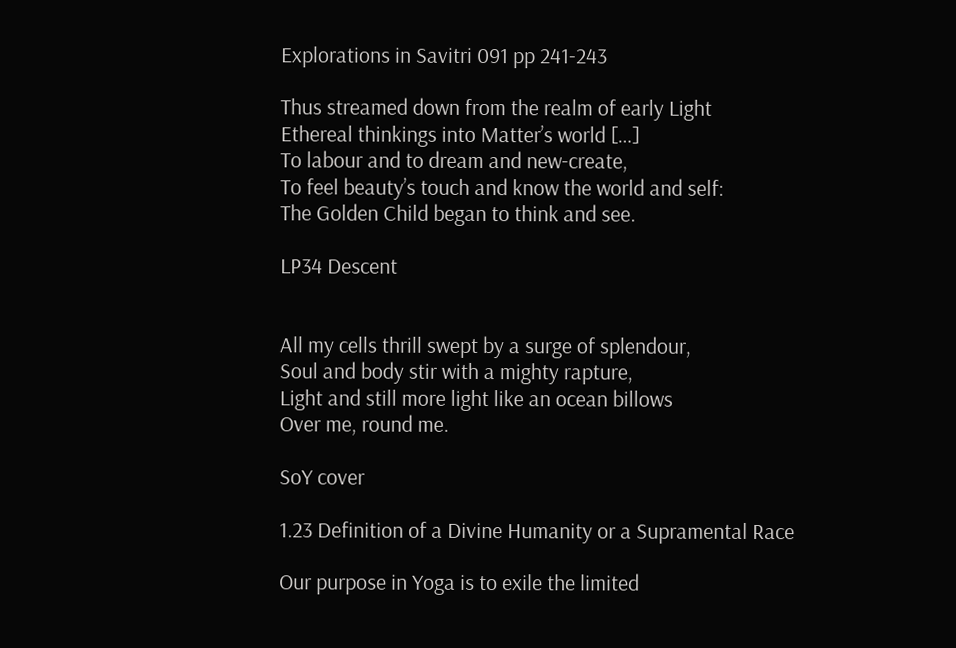Explorations in Savitri 091 pp 241-243

Thus streamed down from the realm of early Light
Ethereal thinkings into Matter’s world […]
To labour and to dream and new-create,
To feel beauty’s touch and know the world and self:
The Golden Child began to think and see.

LP34 Descent


All my cells thrill swept by a surge of splendour,
Soul and body stir with a mighty rapture,
Light and still more light like an ocean billows
Over me, round me.

SoY cover

1.23 Definition of a Divine Humanity or a Supramental Race

Our purpose in Yoga is to exile the limited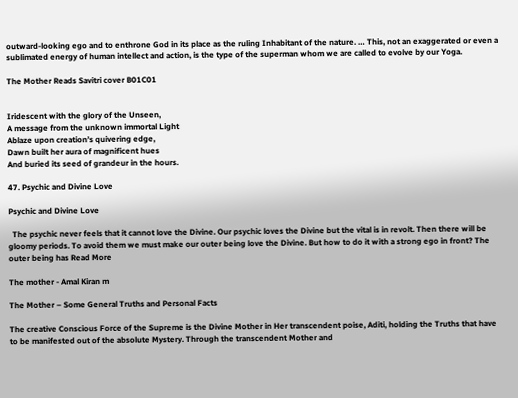outward-looking ego and to enthrone God in its place as the ruling Inhabitant of the nature. … This, not an exaggerated or even a sublimated energy of human intellect and action, is the type of the superman whom we are called to evolve by our Yoga.

The Mother Reads Savitri cover B01C01


Iridescent with the glory of the Unseen,
A message from the unknown immortal Light
Ablaze upon creation’s quivering edge,
Dawn built her aura of magnificent hues
And buried its seed of grandeur in the hours.

47. Psychic and Divine Love

Psychic and Divine Love

  The psychic never feels that it cannot love the Divine. Our psychic loves the Divine but the vital is in revolt. Then there will be gloomy periods. To avoid them we must make our outer being love the Divine. But how to do it with a strong ego in front? The outer being has Read More

The mother - Amal Kiran m

The Mother – Some General Truths and Personal Facts

The creative Conscious Force of the Supreme is the Divine Mother in Her transcendent poise, Aditi, holding the Truths that have to be manifested out of the absolute Mystery. Through the transcendent Mother and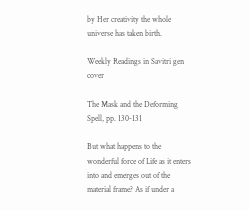by Her creativity the whole universe has taken birth.

Weekly Readings in Savitri gen cover

The Mask and the Deforming Spell, pp. 130-131

But what happens to the wonderful force of Life as it enters into and emerges out of the material frame? As if under a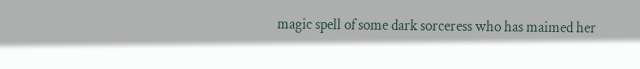magic spell of some dark sorceress who has maimed her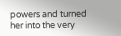powers and turned her into the very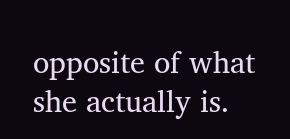opposite of what she actually is.